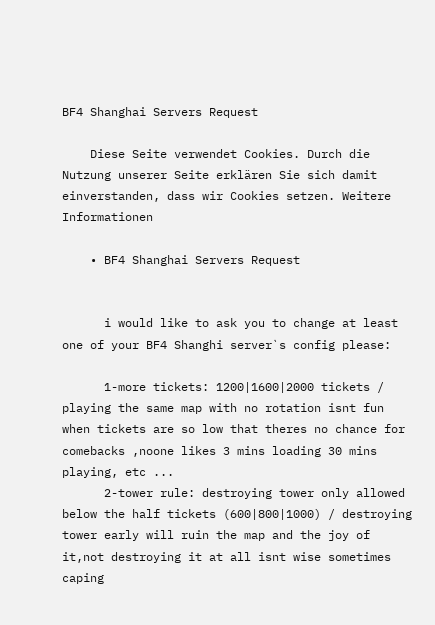BF4 Shanghai Servers Request

    Diese Seite verwendet Cookies. Durch die Nutzung unserer Seite erklären Sie sich damit einverstanden, dass wir Cookies setzen. Weitere Informationen

    • BF4 Shanghai Servers Request


      i would like to ask you to change at least one of your BF4 Shanghi server`s config please:

      1-more tickets: 1200|1600|2000 tickets / playing the same map with no rotation isnt fun when tickets are so low that theres no chance for comebacks ,noone likes 3 mins loading 30 mins playing, etc ...
      2-tower rule: destroying tower only allowed below the half tickets (600|800|1000) / destroying tower early will ruin the map and the joy of it,not destroying it at all isnt wise sometimes caping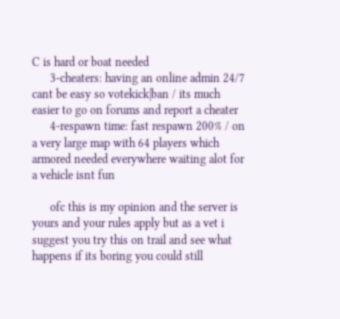C is hard or boat needed
      3-cheaters: having an online admin 24/7 cant be easy so votekick|ban / its much easier to go on forums and report a cheater
      4-respawn time: fast respawn 200% / on a very large map with 64 players which armored needed everywhere waiting alot for a vehicle isnt fun

      ofc this is my opinion and the server is yours and your rules apply but as a vet i suggest you try this on trail and see what happens if its boring you could still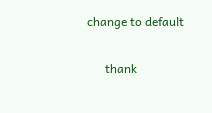change to default

      thank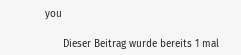you

      Dieser Beitrag wurde bereits 1 mal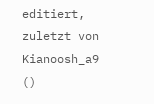editiert, zuletzt von Kianoosh_a9 ()